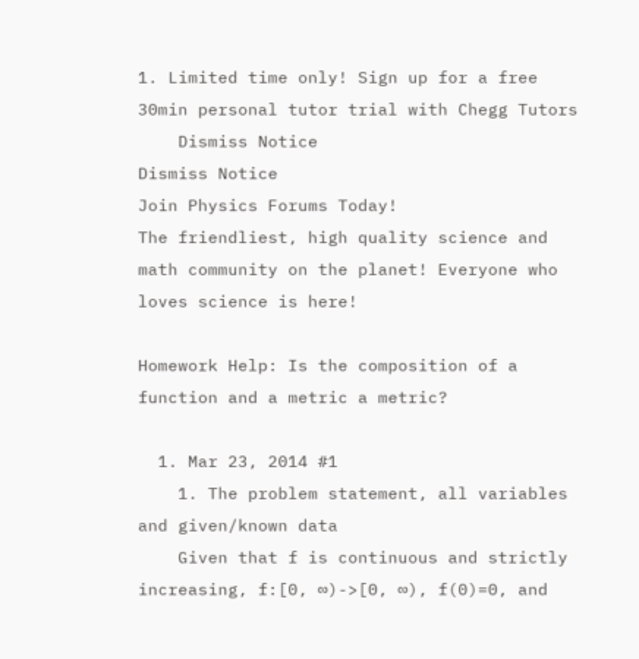1. Limited time only! Sign up for a free 30min personal tutor trial with Chegg Tutors
    Dismiss Notice
Dismiss Notice
Join Physics Forums Today!
The friendliest, high quality science and math community on the planet! Everyone who loves science is here!

Homework Help: Is the composition of a function and a metric a metric?

  1. Mar 23, 2014 #1
    1. The problem statement, all variables and given/known data
    Given that f is continuous and strictly increasing, f:[0, ∞)->[0, ∞), f(0)=0, and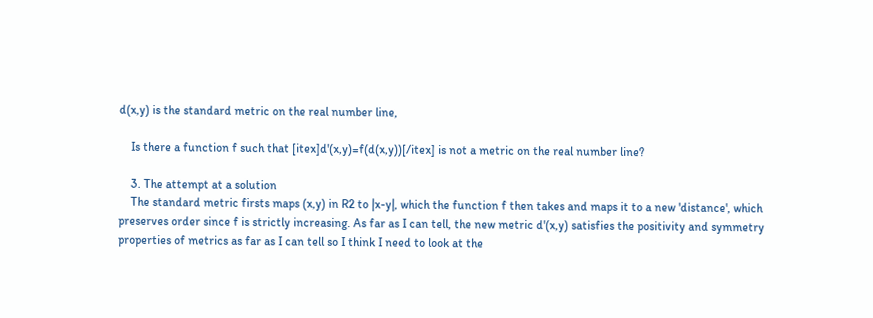d(x,y) is the standard metric on the real number line,

    Is there a function f such that [itex]d'(x,y)=f(d(x,y))[/itex] is not a metric on the real number line?

    3. The attempt at a solution
    The standard metric firsts maps (x,y) in R2 to |x-y|, which the function f then takes and maps it to a new 'distance', which preserves order since f is strictly increasing. As far as I can tell, the new metric d'(x,y) satisfies the positivity and symmetry properties of metrics as far as I can tell so I think I need to look at the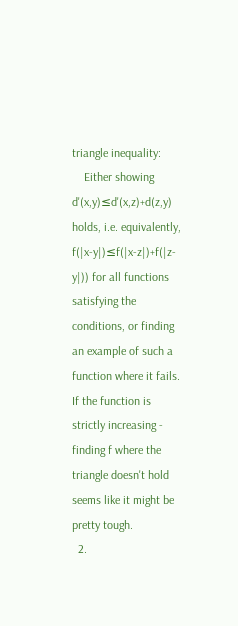triangle inequality:
    Either showing d'(x,y)≤d'(x,z)+d(z,y) holds, i.e. equivalently, f(|x-y|)≤f(|x-z|)+f(|z-y|)) for all functions satisfying the conditions, or finding an example of such a function where it fails. If the function is strictly increasing - finding f where the triangle doesn't hold seems like it might be pretty tough.
  2.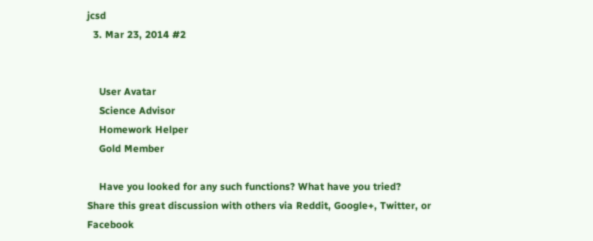jcsd
  3. Mar 23, 2014 #2


    User Avatar
    Science Advisor
    Homework Helper
    Gold Member

    Have you looked for any such functions? What have you tried?
Share this great discussion with others via Reddit, Google+, Twitter, or Facebook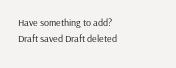Have something to add?
Draft saved Draft deleted